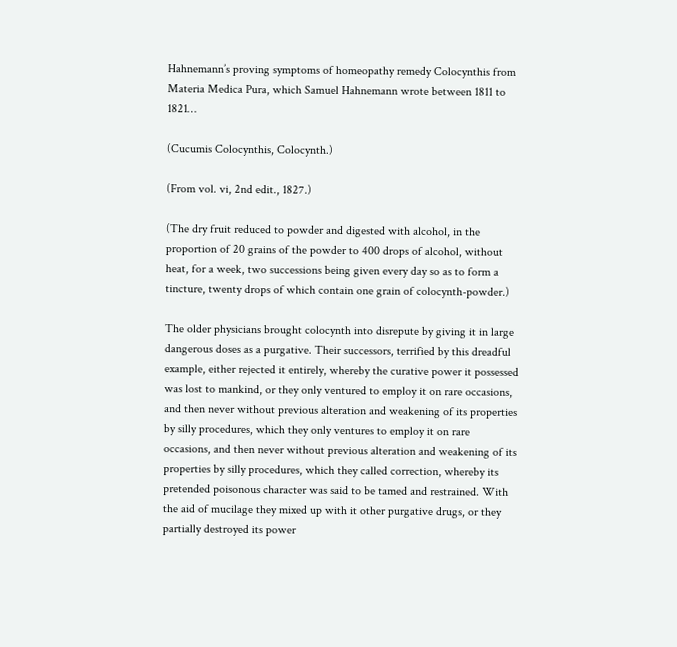Hahnemann’s proving symptoms of homeopathy remedy Colocynthis from Materia Medica Pura, which Samuel Hahnemann wrote between 1811 to 1821…

(Cucumis Colocynthis, Colocynth.)

(From vol. vi, 2nd edit., 1827.)

(The dry fruit reduced to powder and digested with alcohol, in the proportion of 20 grains of the powder to 400 drops of alcohol, without heat, for a week, two successions being given every day so as to form a tincture, twenty drops of which contain one grain of colocynth-powder.)

The older physicians brought colocynth into disrepute by giving it in large dangerous doses as a purgative. Their successors, terrified by this dreadful example, either rejected it entirely, whereby the curative power it possessed was lost to mankind, or they only ventured to employ it on rare occasions, and then never without previous alteration and weakening of its properties by silly procedures, which they only ventures to employ it on rare occasions, and then never without previous alteration and weakening of its properties by silly procedures, which they called correction, whereby its pretended poisonous character was said to be tamed and restrained. With the aid of mucilage they mixed up with it other purgative drugs, or they partially destroyed its power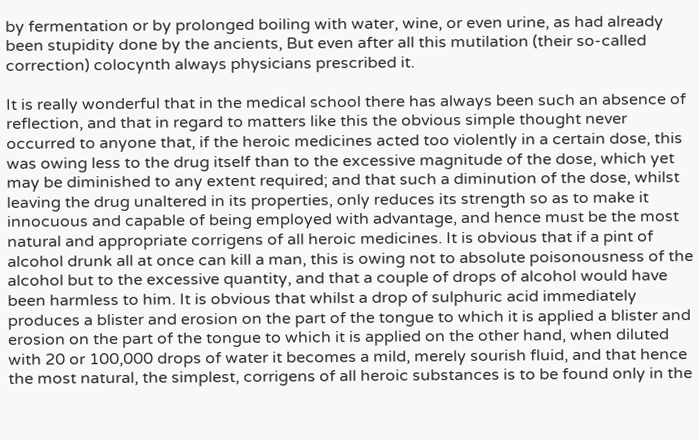by fermentation or by prolonged boiling with water, wine, or even urine, as had already been stupidity done by the ancients, But even after all this mutilation (their so-called correction) colocynth always physicians prescribed it.

It is really wonderful that in the medical school there has always been such an absence of reflection, and that in regard to matters like this the obvious simple thought never occurred to anyone that, if the heroic medicines acted too violently in a certain dose, this was owing less to the drug itself than to the excessive magnitude of the dose, which yet may be diminished to any extent required; and that such a diminution of the dose, whilst leaving the drug unaltered in its properties, only reduces its strength so as to make it innocuous and capable of being employed with advantage, and hence must be the most natural and appropriate corrigens of all heroic medicines. It is obvious that if a pint of alcohol drunk all at once can kill a man, this is owing not to absolute poisonousness of the alcohol but to the excessive quantity, and that a couple of drops of alcohol would have been harmless to him. It is obvious that whilst a drop of sulphuric acid immediately produces a blister and erosion on the part of the tongue to which it is applied a blister and erosion on the part of the tongue to which it is applied on the other hand, when diluted with 20 or 100,000 drops of water it becomes a mild, merely sourish fluid, and that hence the most natural, the simplest, corrigens of all heroic substances is to be found only in the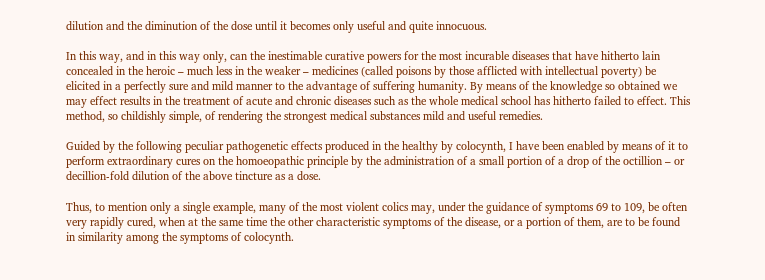dilution and the diminution of the dose until it becomes only useful and quite innocuous.

In this way, and in this way only, can the inestimable curative powers for the most incurable diseases that have hitherto lain concealed in the heroic – much less in the weaker – medicines (called poisons by those afflicted with intellectual poverty) be elicited in a perfectly sure and mild manner to the advantage of suffering humanity. By means of the knowledge so obtained we may effect results in the treatment of acute and chronic diseases such as the whole medical school has hitherto failed to effect. This method, so childishly simple, of rendering the strongest medical substances mild and useful remedies.

Guided by the following peculiar pathogenetic effects produced in the healthy by colocynth, I have been enabled by means of it to perform extraordinary cures on the homoeopathic principle by the administration of a small portion of a drop of the octillion – or decillion-fold dilution of the above tincture as a dose.

Thus, to mention only a single example, many of the most violent colics may, under the guidance of symptoms 69 to 109, be often very rapidly cured, when at the same time the other characteristic symptoms of the disease, or a portion of them, are to be found in similarity among the symptoms of colocynth.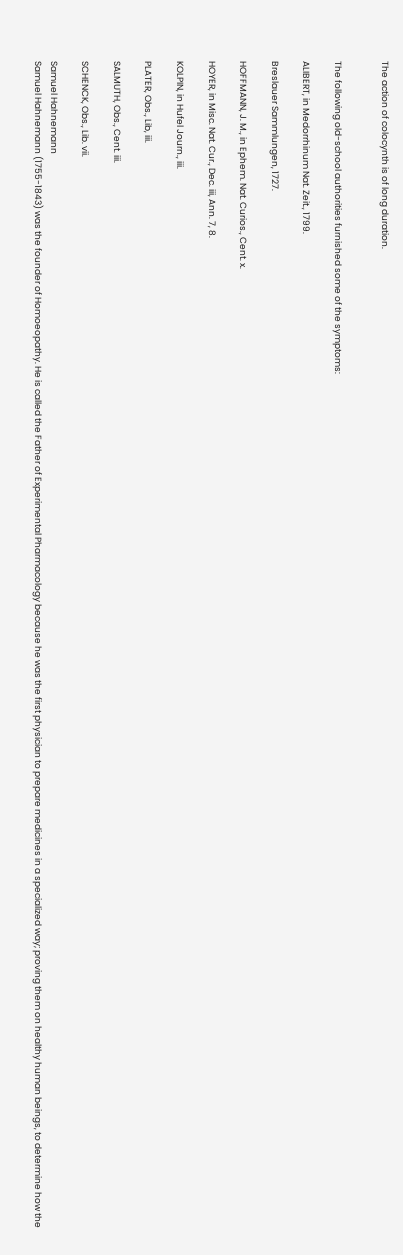The action of colocynth is of long duration.


The following old-school authorities furnished some of the symptoms:

ALIBERT, in Medorrhinum Nat. Zeit., 1799.

Breslauer Sammlungen, 1727.

HOFFMANN, J. M., in Ephem. Nat. Curios., Cent. x.

HOYER, in Misc. Nat. Cur., Dec. iii, Ann. 7, 8.

KOLPIN, in Hufel Journ., iii.

PLATER, Obs., Lib, iii.

SALMUTH, Obs., Cent. iii.

SCHENCK, Obs., Lib. vii.

Samuel Hahnemann
Samuel Hahnemann (1755-1843) was the founder of Homoeopathy. He is called the Father of Experimental Pharmacology because he was the first physician to prepare medicines in a specialized way; proving them on healthy human beings, to determine how the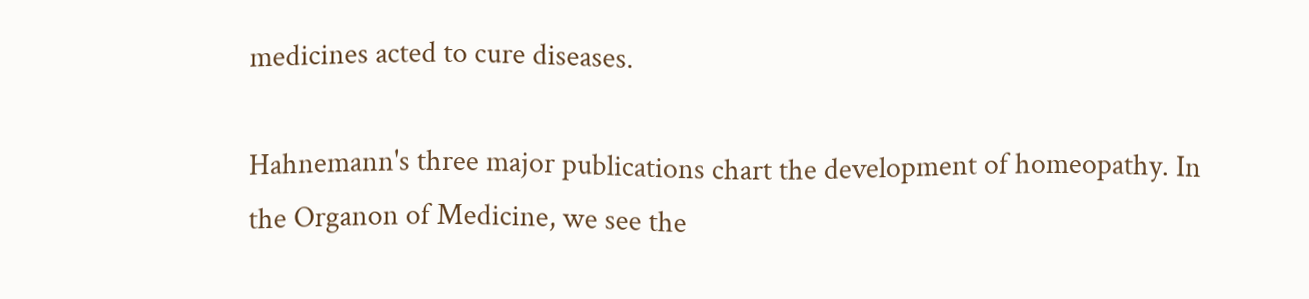medicines acted to cure diseases.

Hahnemann's three major publications chart the development of homeopathy. In the Organon of Medicine, we see the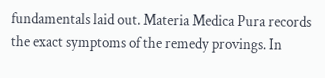fundamentals laid out. Materia Medica Pura records the exact symptoms of the remedy provings. In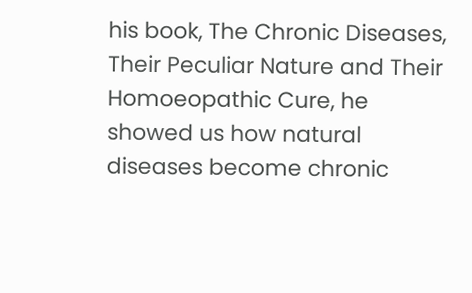his book, The Chronic Diseases, Their Peculiar Nature and Their Homoeopathic Cure, he showed us how natural diseases become chronic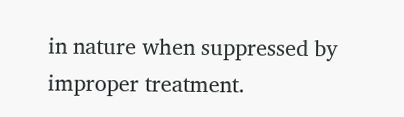in nature when suppressed by improper treatment.